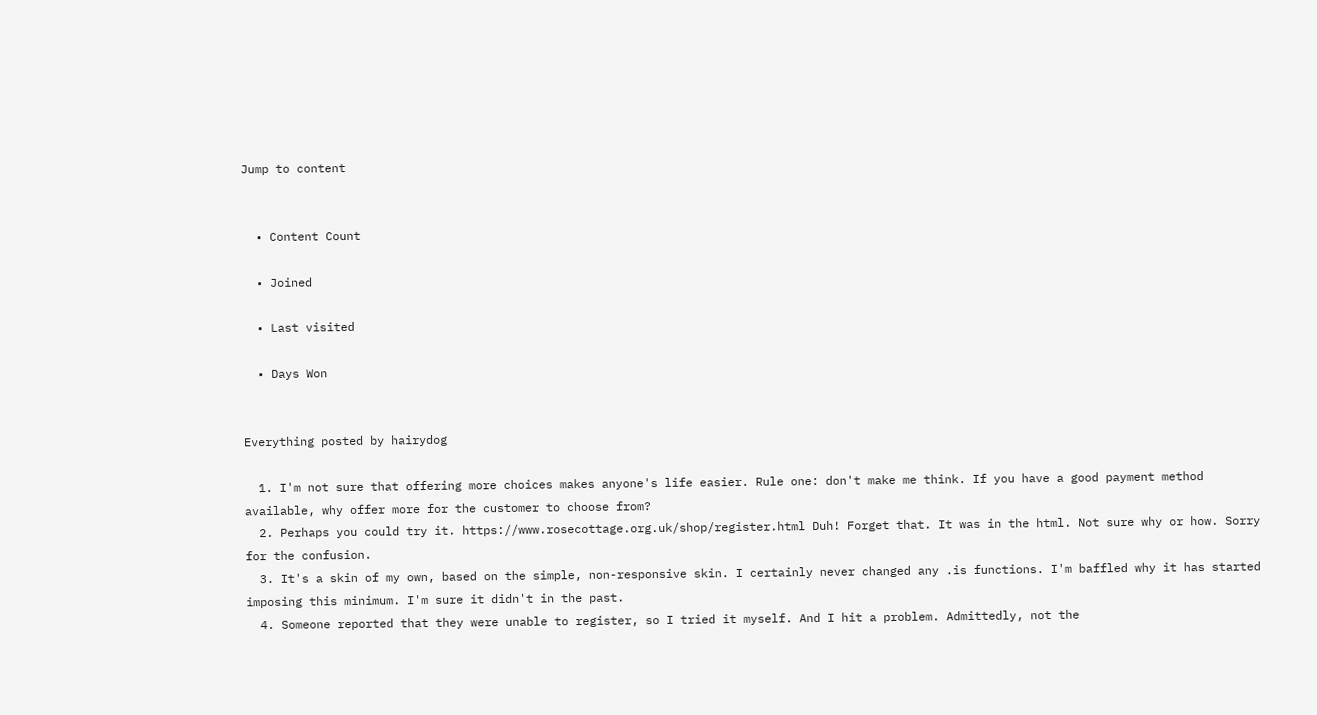Jump to content


  • Content Count

  • Joined

  • Last visited

  • Days Won


Everything posted by hairydog

  1. I'm not sure that offering more choices makes anyone's life easier. Rule one: don't make me think. If you have a good payment method available, why offer more for the customer to choose from?
  2. Perhaps you could try it. https://www.rosecottage.org.uk/shop/register.html Duh! Forget that. It was in the html. Not sure why or how. Sorry for the confusion.
  3. It's a skin of my own, based on the simple, non-responsive skin. I certainly never changed any .is functions. I'm baffled why it has started imposing this minimum. I'm sure it didn't in the past.
  4. Someone reported that they were unable to register, so I tried it myself. And I hit a problem. Admittedly, not the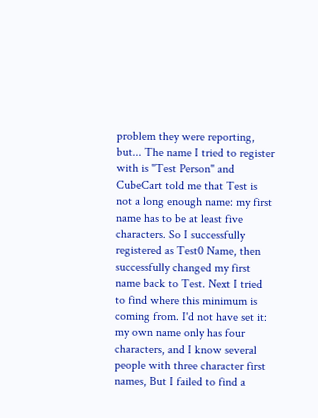problem they were reporting, but... The name I tried to register with is "Test Person" and CubeCart told me that Test is not a long enough name: my first name has to be at least five characters. So I successfully registered as Test0 Name, then successfully changed my first name back to Test. Next I tried to find where this minimum is coming from. I'd not have set it: my own name only has four characters, and I know several people with three character first names, But I failed to find a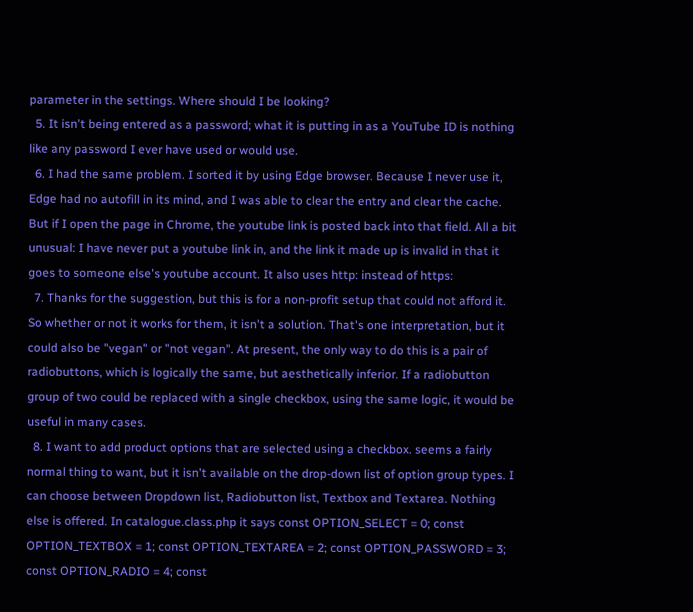parameter in the settings. Where should I be looking?
  5. It isn't being entered as a password; what it is putting in as a YouTube ID is nothing like any password I ever have used or would use.
  6. I had the same problem. I sorted it by using Edge browser. Because I never use it, Edge had no autofill in its mind, and I was able to clear the entry and clear the cache. But if I open the page in Chrome, the youtube link is posted back into that field. All a bit unusual: I have never put a youtube link in, and the link it made up is invalid in that it goes to someone else's youtube account. It also uses http: instead of https:
  7. Thanks for the suggestion, but this is for a non-profit setup that could not afford it. So whether or not it works for them, it isn't a solution. That's one interpretation, but it could also be "vegan" or "not vegan". At present, the only way to do this is a pair of radiobuttons, which is logically the same, but aesthetically inferior. If a radiobutton group of two could be replaced with a single checkbox, using the same logic, it would be useful in many cases.
  8. I want to add product options that are selected using a checkbox. seems a fairly normal thing to want, but it isn't available on the drop-down list of option group types. I can choose between Dropdown list, Radiobutton list, Textbox and Textarea. Nothing else is offered. In catalogue.class.php it says const OPTION_SELECT = 0; const OPTION_TEXTBOX = 1; const OPTION_TEXTAREA = 2; const OPTION_PASSWORD = 3; const OPTION_RADIO = 4; const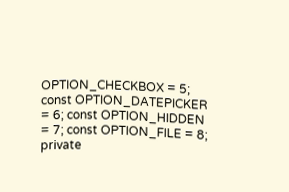OPTION_CHECKBOX = 5; const OPTION_DATEPICKER = 6; const OPTION_HIDDEN = 7; const OPTION_FILE = 8; private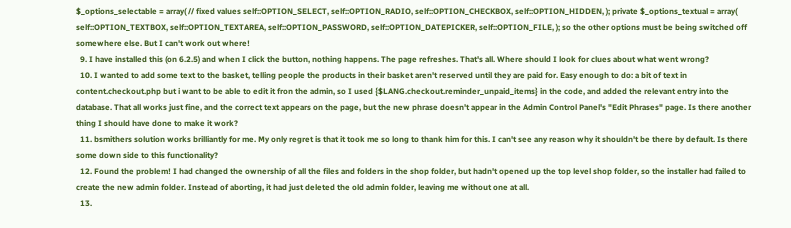$_options_selectable = array( // fixed values self::OPTION_SELECT, self::OPTION_RADIO, self::OPTION_CHECKBOX, self::OPTION_HIDDEN, ); private $_options_textual = array( self::OPTION_TEXTBOX, self::OPTION_TEXTAREA, self::OPTION_PASSWORD, self::OPTION_DATEPICKER, self::OPTION_FILE, ); so the other options must be being switched off somewhere else. But I can't work out where!
  9. I have installed this (on 6.2.5) and when I click the button, nothing happens. The page refreshes. That's all. Where should I look for clues about what went wrong?
  10. I wanted to add some text to the basket, telling people the products in their basket aren't reserved until they are paid for. Easy enough to do: a bit of text in content.checkout.php but i want to be able to edit it fron the admin, so I used {$LANG.checkout.reminder_unpaid_items} in the code, and added the relevant entry into the database. That all works just fine, and the correct text appears on the page, but the new phrase doesn't appear in the Admin Control Panel's "Edit Phrases" page. Is there another thing I should have done to make it work?
  11. bsmithers solution works brilliantly for me. My only regret is that it took me so long to thank him for this. I can't see any reason why it shouldn't be there by default. Is there some down side to this functionality?
  12. Found the problem! I had changed the ownership of all the files and folders in the shop folder, but hadn't opened up the top level shop folder, so the installer had failed to create the new admin folder. Instead of aborting, it had just deleted the old admin folder, leaving me without one at all.
  13.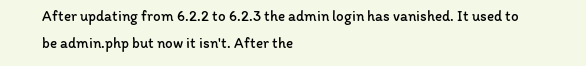After updating from 6.2.2 to 6.2.3 the admin login has vanished. It used to be admin.php but now it isn't. After the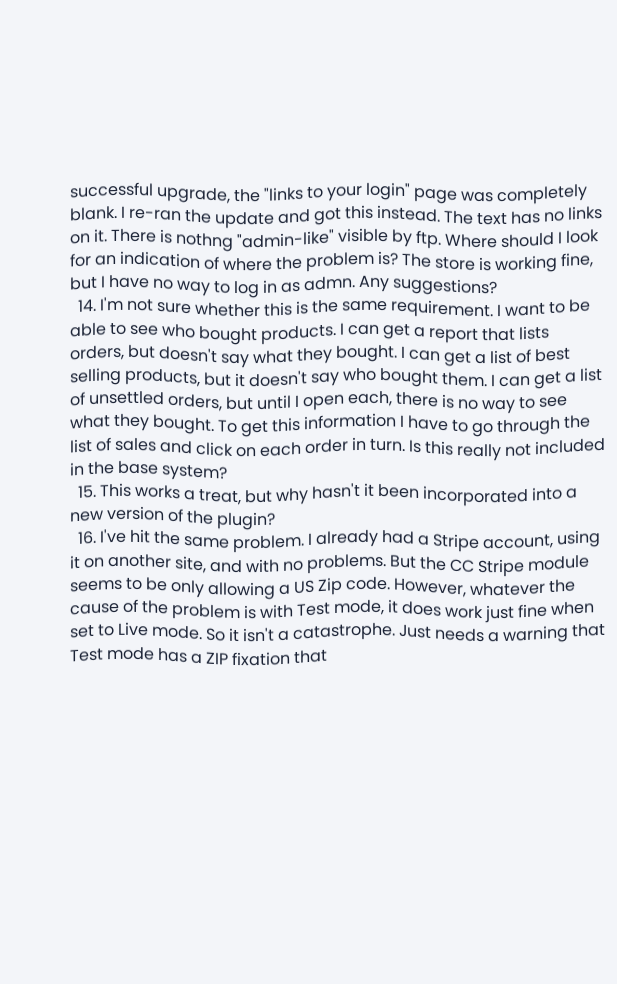successful upgrade, the "links to your login" page was completely blank. I re-ran the update and got this instead. The text has no links on it. There is nothng "admin-like" visible by ftp. Where should I look for an indication of where the problem is? The store is working fine, but I have no way to log in as admn. Any suggestions?
  14. I'm not sure whether this is the same requirement. I want to be able to see who bought products. I can get a report that lists orders, but doesn't say what they bought. I can get a list of best selling products, but it doesn't say who bought them. I can get a list of unsettled orders, but until I open each, there is no way to see what they bought. To get this information I have to go through the list of sales and click on each order in turn. Is this really not included in the base system?
  15. This works a treat, but why hasn't it been incorporated into a new version of the plugin?
  16. I've hit the same problem. I already had a Stripe account, using it on another site, and with no problems. But the CC Stripe module seems to be only allowing a US Zip code. However, whatever the cause of the problem is with Test mode, it does work just fine when set to Live mode. So it isn't a catastrophe. Just needs a warning that Test mode has a ZIP fixation that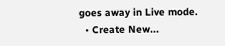goes away in Live mode.
  • Create New...